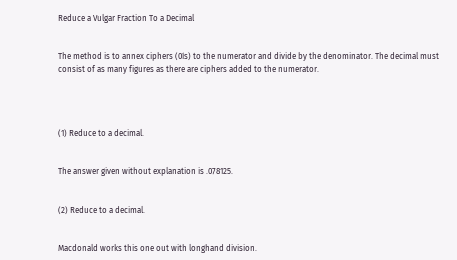Reduce a Vulgar Fraction To a Decimal


The method is to annex ciphers (0ís) to the numerator and divide by the denominator. The decimal must consist of as many figures as there are ciphers added to the numerator.




(1) Reduce to a decimal.


The answer given without explanation is .078125.


(2) Reduce to a decimal.


Macdonald works this one out with longhand division.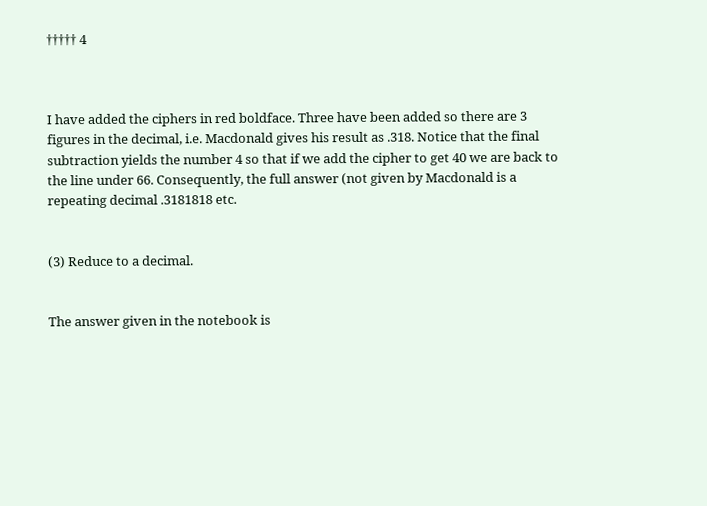††††† 4



I have added the ciphers in red boldface. Three have been added so there are 3 figures in the decimal, i.e. Macdonald gives his result as .318. Notice that the final subtraction yields the number 4 so that if we add the cipher to get 40 we are back to the line under 66. Consequently, the full answer (not given by Macdonald is a repeating decimal .3181818 etc.


(3) Reduce to a decimal.


The answer given in the notebook is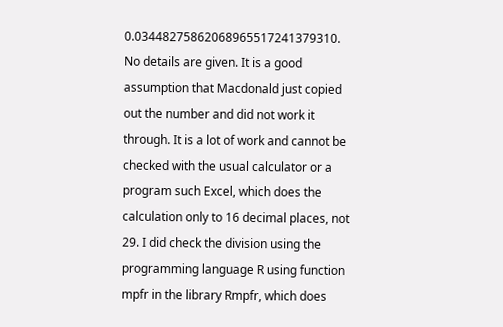0.03448275862068965517241379310. No details are given. It is a good assumption that Macdonald just copied out the number and did not work it through. It is a lot of work and cannot be checked with the usual calculator or a program such Excel, which does the calculation only to 16 decimal places, not 29. I did check the division using the programming language R using function mpfr in the library Rmpfr, which does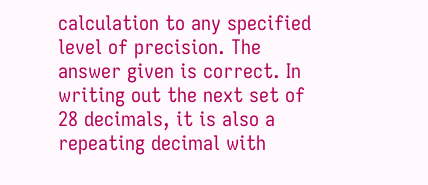calculation to any specified level of precision. The answer given is correct. In writing out the next set of 28 decimals, it is also a repeating decimal with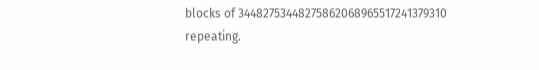blocks of 34482753448275862068965517241379310 repeating.